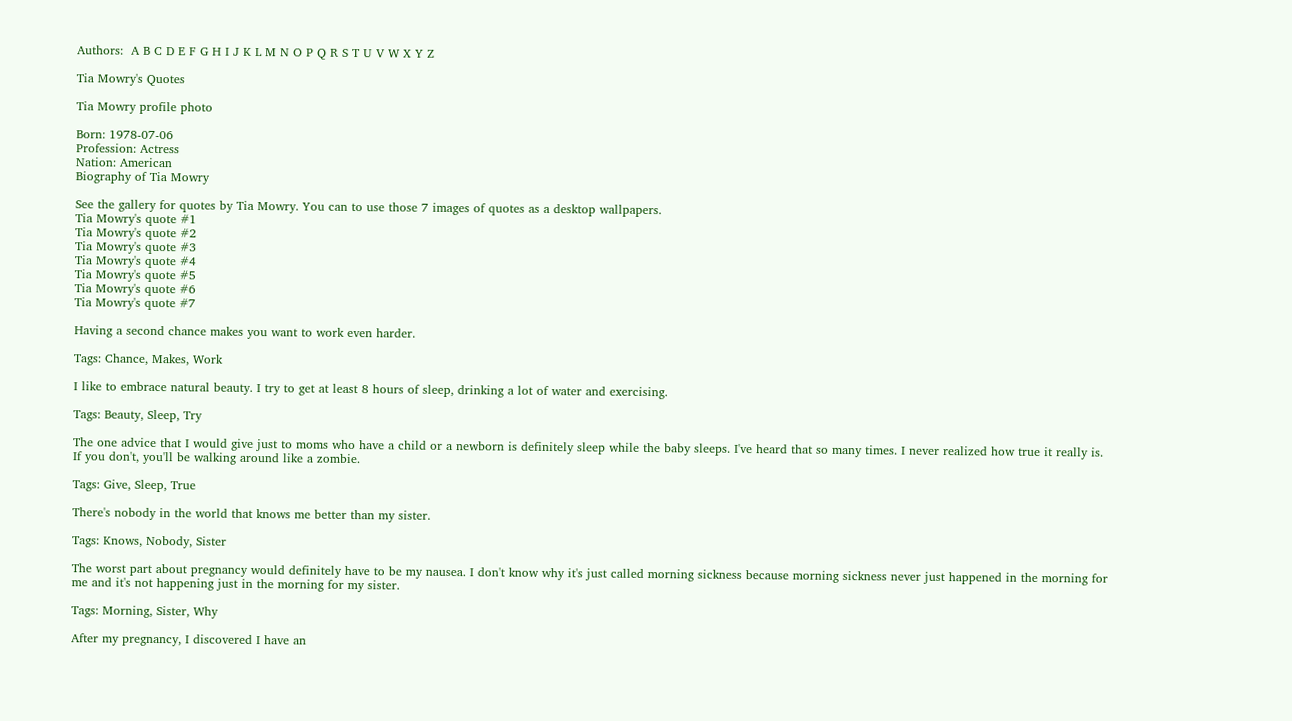Authors:  A B C D E F G H I J K L M N O P Q R S T U V W X Y Z

Tia Mowry's Quotes

Tia Mowry profile photo

Born: 1978-07-06
Profession: Actress
Nation: American
Biography of Tia Mowry

See the gallery for quotes by Tia Mowry. You can to use those 7 images of quotes as a desktop wallpapers.
Tia Mowry's quote #1
Tia Mowry's quote #2
Tia Mowry's quote #3
Tia Mowry's quote #4
Tia Mowry's quote #5
Tia Mowry's quote #6
Tia Mowry's quote #7

Having a second chance makes you want to work even harder.

Tags: Chance, Makes, Work

I like to embrace natural beauty. I try to get at least 8 hours of sleep, drinking a lot of water and exercising.

Tags: Beauty, Sleep, Try

The one advice that I would give just to moms who have a child or a newborn is definitely sleep while the baby sleeps. I've heard that so many times. I never realized how true it really is. If you don't, you'll be walking around like a zombie.

Tags: Give, Sleep, True

There's nobody in the world that knows me better than my sister.

Tags: Knows, Nobody, Sister

The worst part about pregnancy would definitely have to be my nausea. I don't know why it's just called morning sickness because morning sickness never just happened in the morning for me and it's not happening just in the morning for my sister.

Tags: Morning, Sister, Why

After my pregnancy, I discovered I have an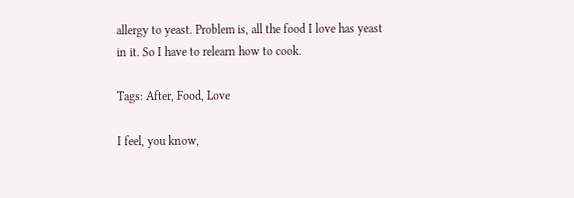allergy to yeast. Problem is, all the food I love has yeast in it. So I have to relearn how to cook.

Tags: After, Food, Love

I feel, you know,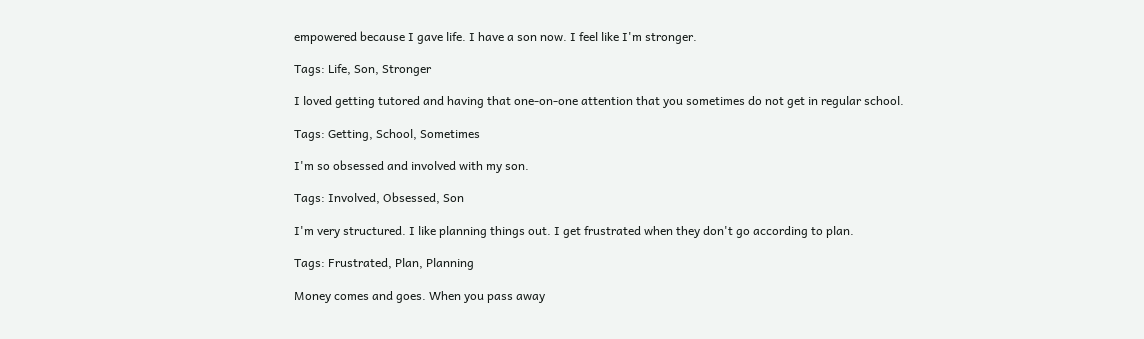empowered because I gave life. I have a son now. I feel like I'm stronger.

Tags: Life, Son, Stronger

I loved getting tutored and having that one-on-one attention that you sometimes do not get in regular school.

Tags: Getting, School, Sometimes

I'm so obsessed and involved with my son.

Tags: Involved, Obsessed, Son

I'm very structured. I like planning things out. I get frustrated when they don't go according to plan.

Tags: Frustrated, Plan, Planning

Money comes and goes. When you pass away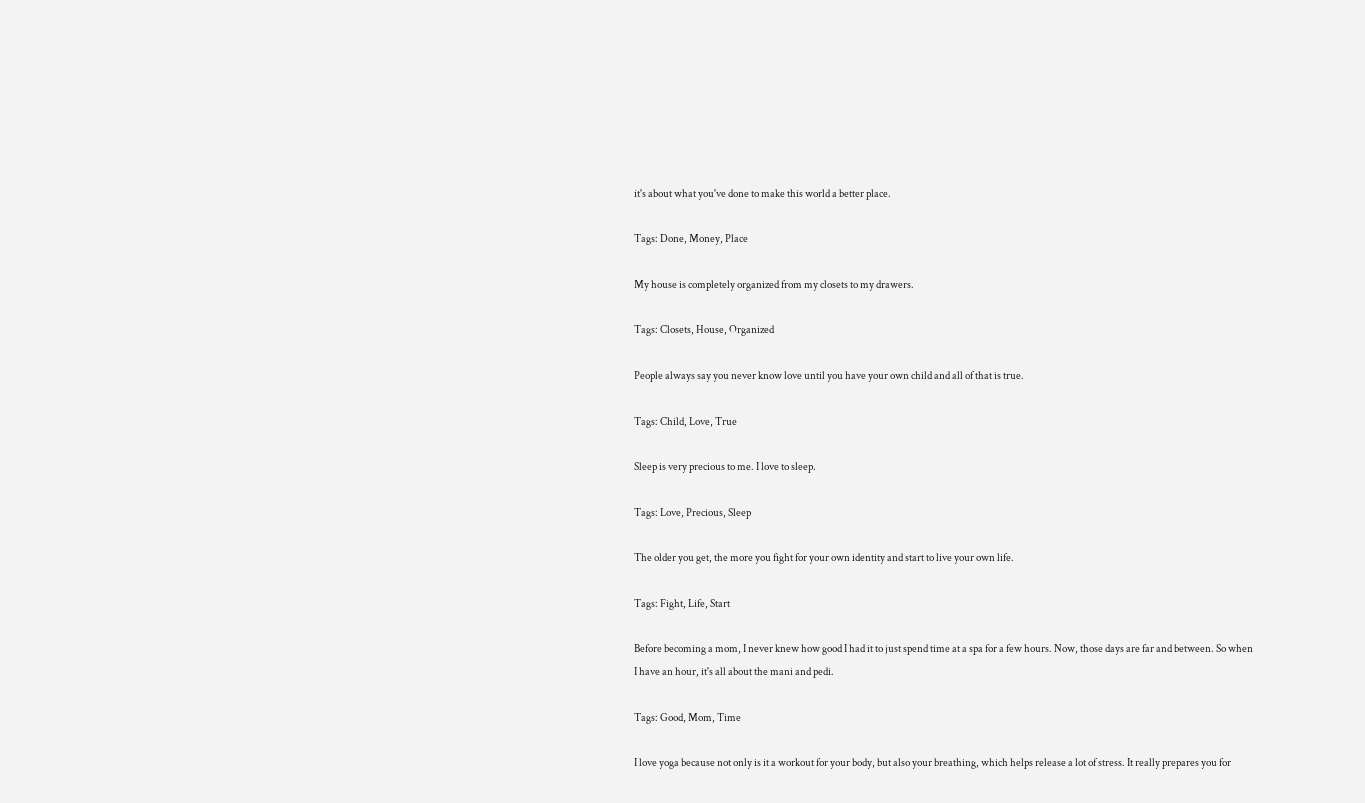it's about what you've done to make this world a better place.

Tags: Done, Money, Place

My house is completely organized from my closets to my drawers.

Tags: Closets, House, Organized

People always say you never know love until you have your own child and all of that is true.

Tags: Child, Love, True

Sleep is very precious to me. I love to sleep.

Tags: Love, Precious, Sleep

The older you get, the more you fight for your own identity and start to live your own life.

Tags: Fight, Life, Start

Before becoming a mom, I never knew how good I had it to just spend time at a spa for a few hours. Now, those days are far and between. So when I have an hour, it's all about the mani and pedi.

Tags: Good, Mom, Time

I love yoga because not only is it a workout for your body, but also your breathing, which helps release a lot of stress. It really prepares you for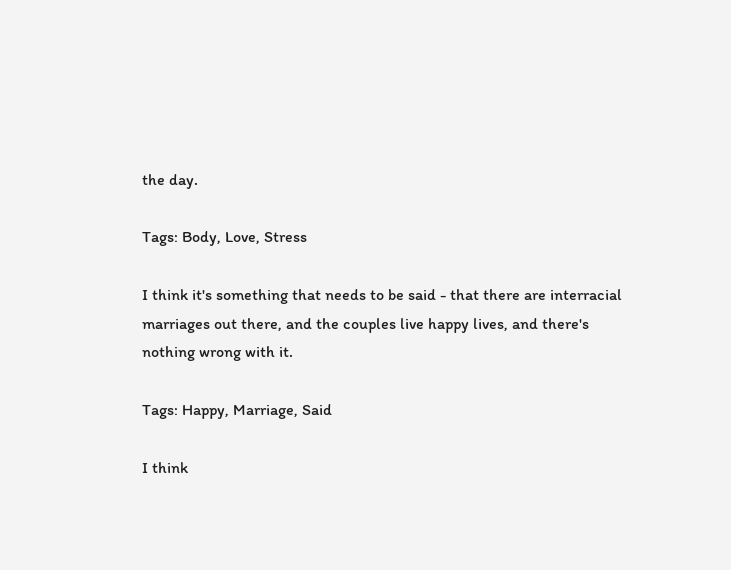the day.

Tags: Body, Love, Stress

I think it's something that needs to be said - that there are interracial marriages out there, and the couples live happy lives, and there's nothing wrong with it.

Tags: Happy, Marriage, Said

I think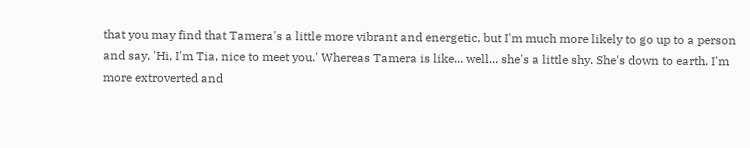that you may find that Tamera's a little more vibrant and energetic, but I'm much more likely to go up to a person and say, 'Hi, I'm Tia, nice to meet you.' Whereas Tamera is like... well... she's a little shy. She's down to earth. I'm more extroverted and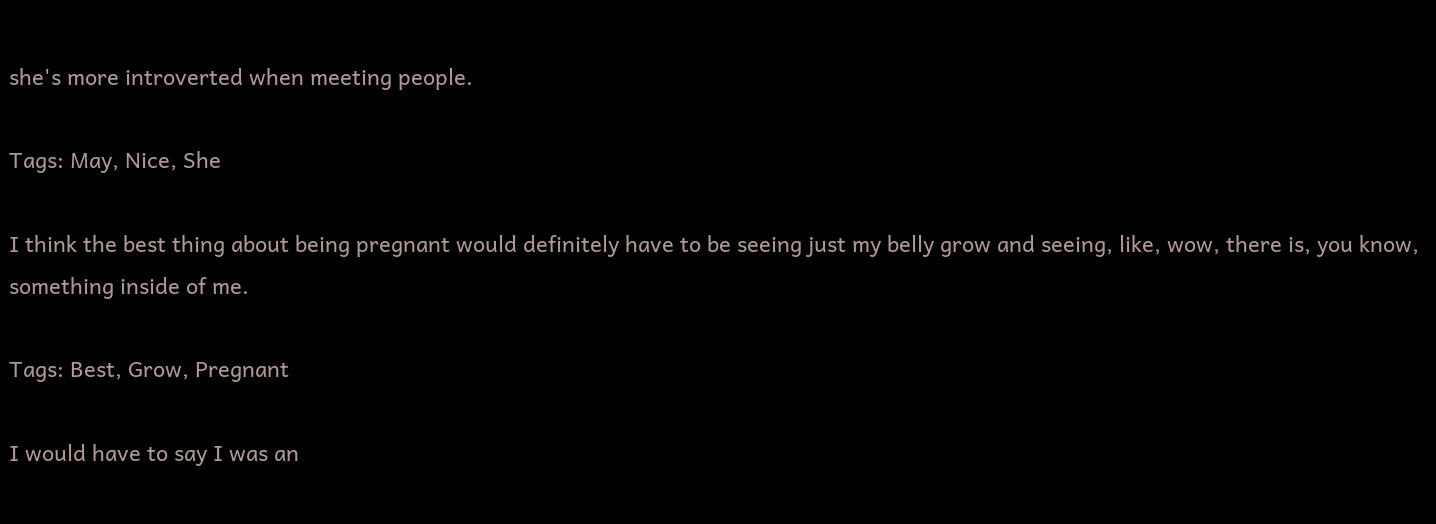she's more introverted when meeting people.

Tags: May, Nice, She

I think the best thing about being pregnant would definitely have to be seeing just my belly grow and seeing, like, wow, there is, you know, something inside of me.

Tags: Best, Grow, Pregnant

I would have to say I was an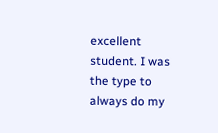excellent student. I was the type to always do my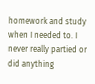homework and study when I needed to. I never really partied or did anything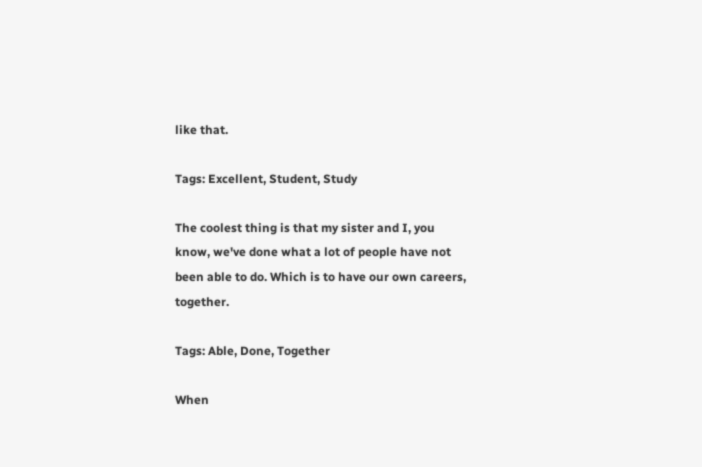like that.

Tags: Excellent, Student, Study

The coolest thing is that my sister and I, you know, we've done what a lot of people have not been able to do. Which is to have our own careers, together.

Tags: Able, Done, Together

When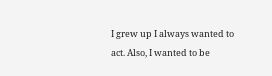I grew up I always wanted to act. Also, I wanted to be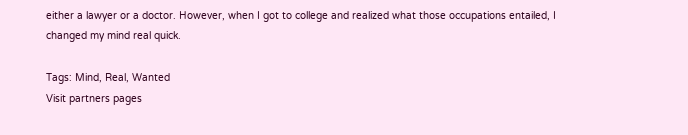either a lawyer or a doctor. However, when I got to college and realized what those occupations entailed, I changed my mind real quick.

Tags: Mind, Real, Wanted
Visit partners pages